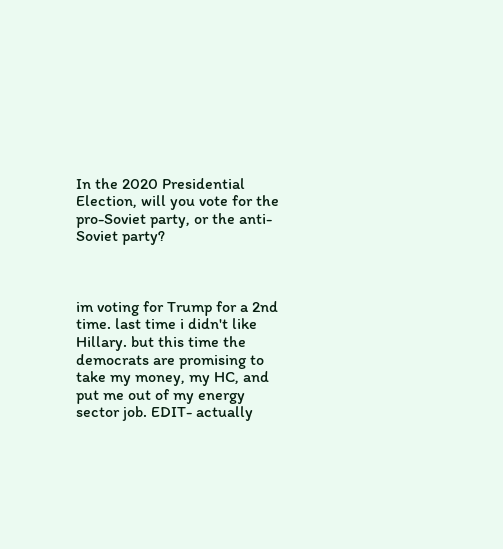In the 2020 Presidential Election, will you vote for the pro-Soviet party, or the anti-Soviet party?



im voting for Trump for a 2nd time. last time i didn't like Hillary. but this time the democrats are promising to take my money, my HC, and put me out of my energy sector job. EDIT- actually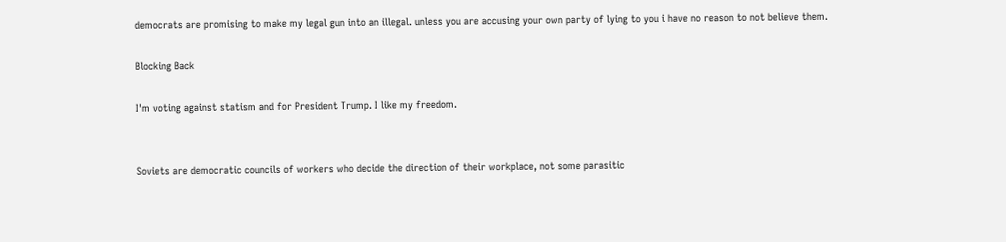democrats are promising to make my legal gun into an illegal. unless you are accusing your own party of lying to you i have no reason to not believe them.

Blocking Back

I'm voting against statism and for President Trump. I like my freedom.


Soviets are democratic councils of workers who decide the direction of their workplace, not some parasitic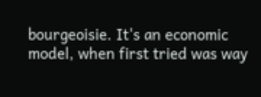bourgeoisie. It's an economic model, when first tried was way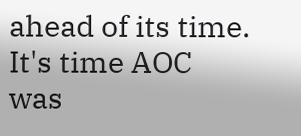ahead of its time. It's time AOC was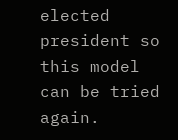elected president so this model can be tried again.